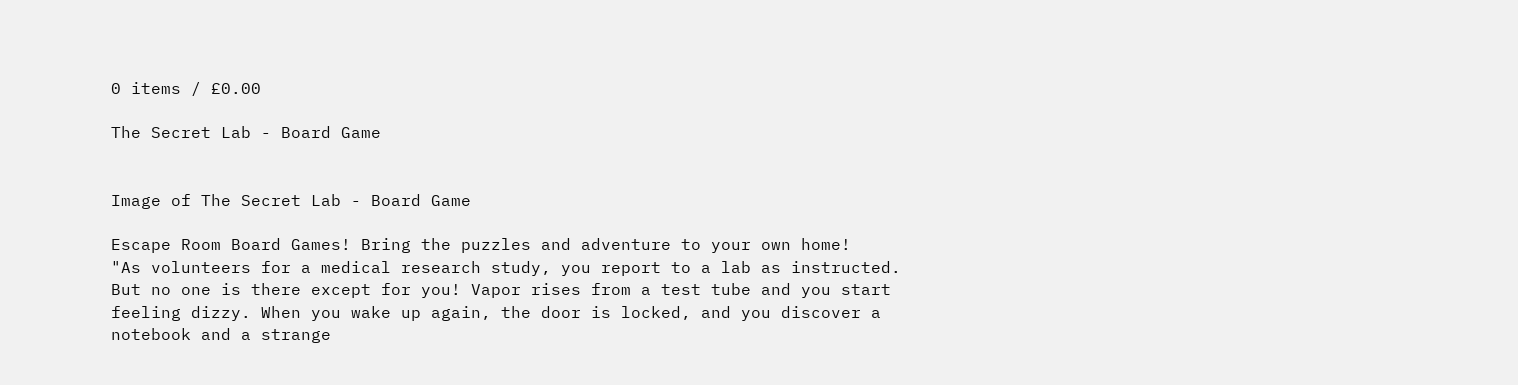0 items / £0.00

The Secret Lab - Board Game


Image of The Secret Lab - Board Game

Escape Room Board Games! Bring the puzzles and adventure to your own home!
"As volunteers for a medical research study, you report to a lab as instructed. But no one is there except for you! Vapor rises from a test tube and you start feeling dizzy. When you wake up again, the door is locked, and you discover a notebook and a strange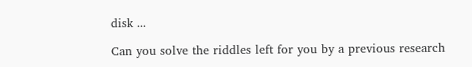disk ...

Can you solve the riddles left for you by a previous research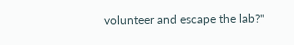volunteer and escape the lab?"